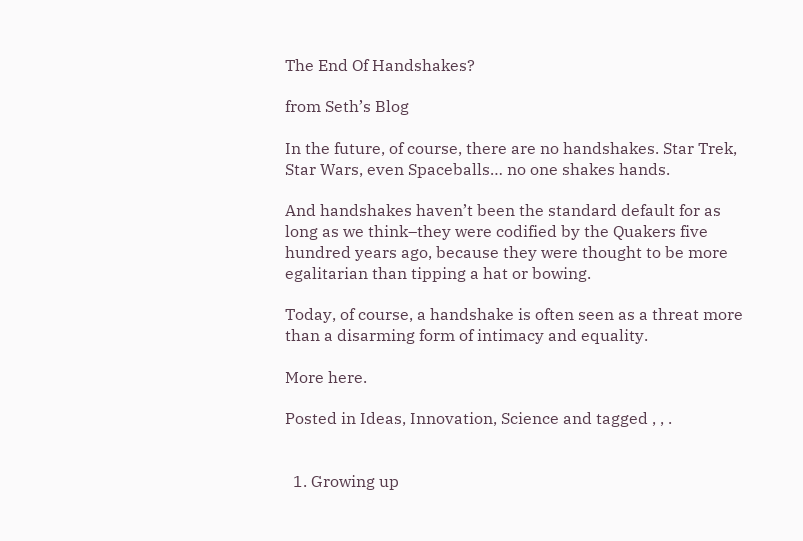The End Of Handshakes?

from Seth’s Blog

In the future, of course, there are no handshakes. Star Trek, Star Wars, even Spaceballs… no one shakes hands.

And handshakes haven’t been the standard default for as long as we think–they were codified by the Quakers five hundred years ago, because they were thought to be more egalitarian than tipping a hat or bowing.

Today, of course, a handshake is often seen as a threat more than a disarming form of intimacy and equality.

More here.

Posted in Ideas, Innovation, Science and tagged , , .


  1. Growing up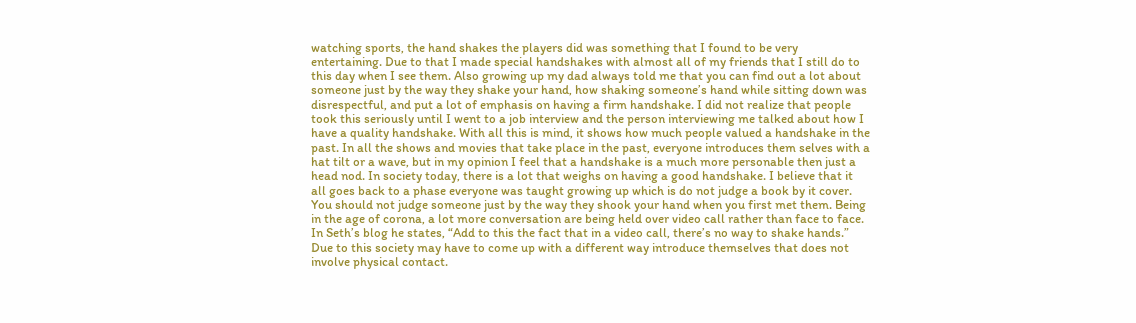watching sports, the hand shakes the players did was something that I found to be very entertaining. Due to that I made special handshakes with almost all of my friends that I still do to this day when I see them. Also growing up my dad always told me that you can find out a lot about someone just by the way they shake your hand, how shaking someone’s hand while sitting down was disrespectful, and put a lot of emphasis on having a firm handshake. I did not realize that people took this seriously until I went to a job interview and the person interviewing me talked about how I have a quality handshake. With all this is mind, it shows how much people valued a handshake in the past. In all the shows and movies that take place in the past, everyone introduces them selves with a hat tilt or a wave, but in my opinion I feel that a handshake is a much more personable then just a head nod. In society today, there is a lot that weighs on having a good handshake. I believe that it all goes back to a phase everyone was taught growing up which is do not judge a book by it cover. You should not judge someone just by the way they shook your hand when you first met them. Being in the age of corona, a lot more conversation are being held over video call rather than face to face. In Seth’s blog he states, “Add to this the fact that in a video call, there’s no way to shake hands.” Due to this society may have to come up with a different way introduce themselves that does not involve physical contact.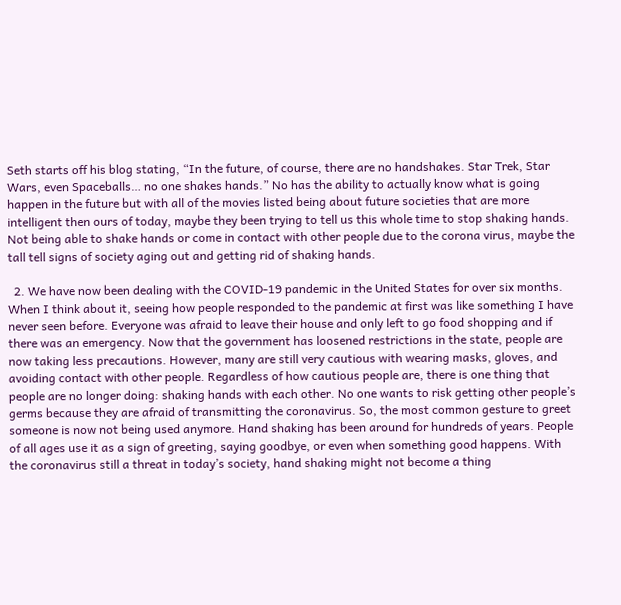Seth starts off his blog stating, “In the future, of course, there are no handshakes. Star Trek, Star Wars, even Spaceballs… no one shakes hands.” No has the ability to actually know what is going happen in the future but with all of the movies listed being about future societies that are more intelligent then ours of today, maybe they been trying to tell us this whole time to stop shaking hands. Not being able to shake hands or come in contact with other people due to the corona virus, maybe the tall tell signs of society aging out and getting rid of shaking hands.

  2. We have now been dealing with the COVID-19 pandemic in the United States for over six months. When I think about it, seeing how people responded to the pandemic at first was like something I have never seen before. Everyone was afraid to leave their house and only left to go food shopping and if there was an emergency. Now that the government has loosened restrictions in the state, people are now taking less precautions. However, many are still very cautious with wearing masks, gloves, and avoiding contact with other people. Regardless of how cautious people are, there is one thing that people are no longer doing: shaking hands with each other. No one wants to risk getting other people’s germs because they are afraid of transmitting the coronavirus. So, the most common gesture to greet someone is now not being used anymore. Hand shaking has been around for hundreds of years. People of all ages use it as a sign of greeting, saying goodbye, or even when something good happens. With the coronavirus still a threat in today’s society, hand shaking might not become a thing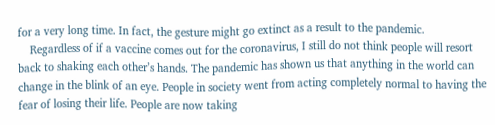for a very long time. In fact, the gesture might go extinct as a result to the pandemic.
    Regardless of if a vaccine comes out for the coronavirus, I still do not think people will resort back to shaking each other’s hands. The pandemic has shown us that anything in the world can change in the blink of an eye. People in society went from acting completely normal to having the fear of losing their life. People are now taking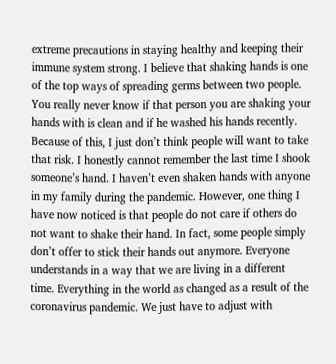extreme precautions in staying healthy and keeping their immune system strong. I believe that shaking hands is one of the top ways of spreading germs between two people. You really never know if that person you are shaking your hands with is clean and if he washed his hands recently. Because of this, I just don’t think people will want to take that risk. I honestly cannot remember the last time I shook someone’s hand. I haven’t even shaken hands with anyone in my family during the pandemic. However, one thing I have now noticed is that people do not care if others do not want to shake their hand. In fact, some people simply don’t offer to stick their hands out anymore. Everyone understands in a way that we are living in a different time. Everything in the world as changed as a result of the coronavirus pandemic. We just have to adjust with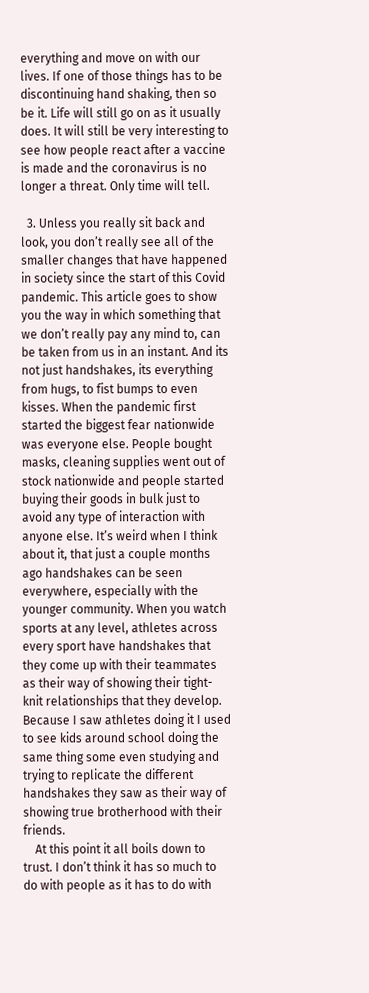everything and move on with our lives. If one of those things has to be discontinuing hand shaking, then so be it. Life will still go on as it usually does. It will still be very interesting to see how people react after a vaccine is made and the coronavirus is no longer a threat. Only time will tell.

  3. Unless you really sit back and look, you don’t really see all of the smaller changes that have happened in society since the start of this Covid pandemic. This article goes to show you the way in which something that we don’t really pay any mind to, can be taken from us in an instant. And its not just handshakes, its everything from hugs, to fist bumps to even kisses. When the pandemic first started the biggest fear nationwide was everyone else. People bought masks, cleaning supplies went out of stock nationwide and people started buying their goods in bulk just to avoid any type of interaction with anyone else. It’s weird when I think about it, that just a couple months ago handshakes can be seen everywhere, especially with the younger community. When you watch sports at any level, athletes across every sport have handshakes that they come up with their teammates as their way of showing their tight-knit relationships that they develop. Because I saw athletes doing it I used to see kids around school doing the same thing some even studying and trying to replicate the different handshakes they saw as their way of showing true brotherhood with their friends.
    At this point it all boils down to trust. I don’t think it has so much to do with people as it has to do with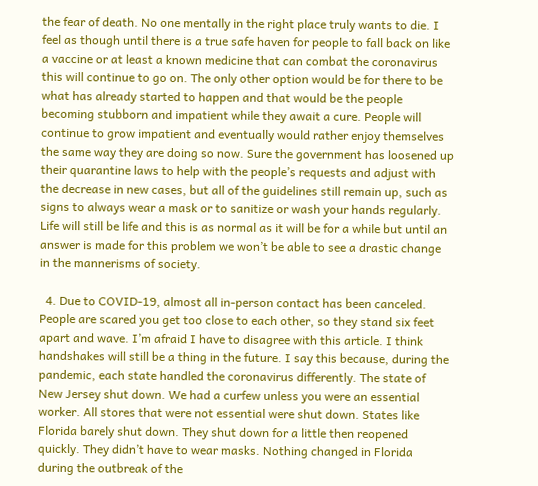the fear of death. No one mentally in the right place truly wants to die. I feel as though until there is a true safe haven for people to fall back on like a vaccine or at least a known medicine that can combat the coronavirus this will continue to go on. The only other option would be for there to be what has already started to happen and that would be the people becoming stubborn and impatient while they await a cure. People will continue to grow impatient and eventually would rather enjoy themselves the same way they are doing so now. Sure the government has loosened up their quarantine laws to help with the people’s requests and adjust with the decrease in new cases, but all of the guidelines still remain up, such as signs to always wear a mask or to sanitize or wash your hands regularly. Life will still be life and this is as normal as it will be for a while but until an answer is made for this problem we won’t be able to see a drastic change in the mannerisms of society.

  4. Due to COVID-19, almost all in-person contact has been canceled. People are scared you get too close to each other, so they stand six feet apart and wave. I’m afraid I have to disagree with this article. I think handshakes will still be a thing in the future. I say this because, during the pandemic, each state handled the coronavirus differently. The state of New Jersey shut down. We had a curfew unless you were an essential worker. All stores that were not essential were shut down. States like Florida barely shut down. They shut down for a little then reopened quickly. They didn’t have to wear masks. Nothing changed in Florida during the outbreak of the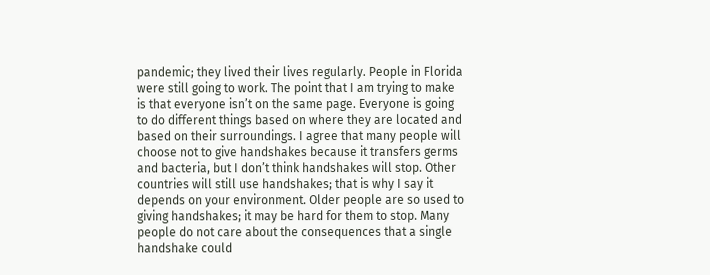pandemic; they lived their lives regularly. People in Florida were still going to work. The point that I am trying to make is that everyone isn’t on the same page. Everyone is going to do different things based on where they are located and based on their surroundings. I agree that many people will choose not to give handshakes because it transfers germs and bacteria, but I don’t think handshakes will stop. Other countries will still use handshakes; that is why I say it depends on your environment. Older people are so used to giving handshakes; it may be hard for them to stop. Many people do not care about the consequences that a single handshake could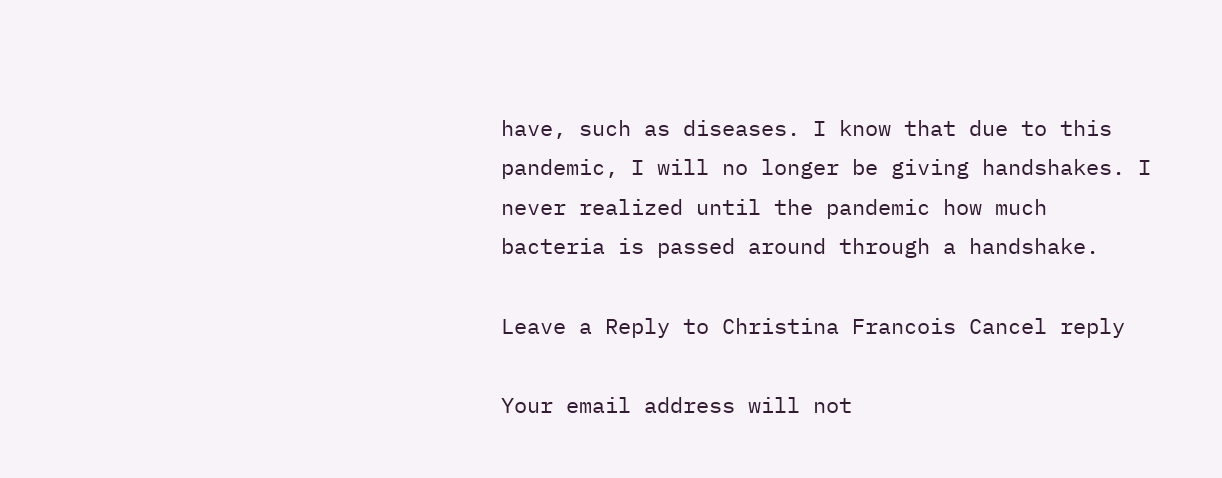have, such as diseases. I know that due to this pandemic, I will no longer be giving handshakes. I never realized until the pandemic how much bacteria is passed around through a handshake.

Leave a Reply to Christina Francois Cancel reply

Your email address will not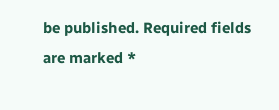be published. Required fields are marked *